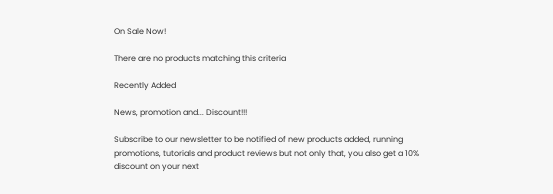On Sale Now!

There are no products matching this criteria

Recently Added

News, promotion and... Discount!!!

Subscribe to our newsletter to be notified of new products added, running promotions, tutorials and product reviews but not only that, you also get a 10% discount on your next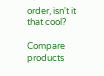order, isn't it that cool?

Compare products